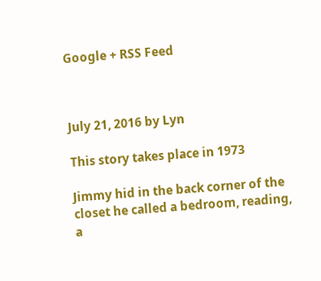Google + RSS Feed



July 21, 2016 by Lyn

This story takes place in 1973

Jimmy hid in the back corner of the closet he called a bedroom, reading, a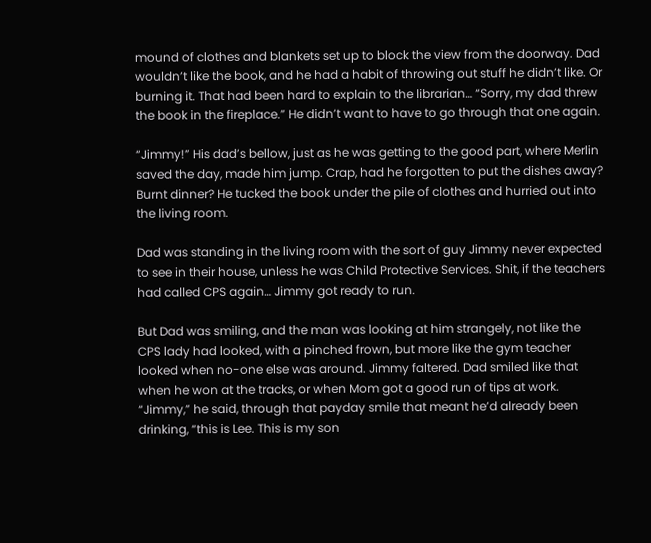mound of clothes and blankets set up to block the view from the doorway. Dad wouldn’t like the book, and he had a habit of throwing out stuff he didn’t like. Or burning it. That had been hard to explain to the librarian… “Sorry, my dad threw the book in the fireplace.” He didn’t want to have to go through that one again.

“Jimmy!” His dad’s bellow, just as he was getting to the good part, where Merlin saved the day, made him jump. Crap, had he forgotten to put the dishes away? Burnt dinner? He tucked the book under the pile of clothes and hurried out into the living room.

Dad was standing in the living room with the sort of guy Jimmy never expected to see in their house, unless he was Child Protective Services. Shit, if the teachers had called CPS again… Jimmy got ready to run.

But Dad was smiling, and the man was looking at him strangely, not like the CPS lady had looked, with a pinched frown, but more like the gym teacher looked when no-one else was around. Jimmy faltered. Dad smiled like that when he won at the tracks, or when Mom got a good run of tips at work. “Jimmy,” he said, through that payday smile that meant he’d already been drinking, “this is Lee. This is my son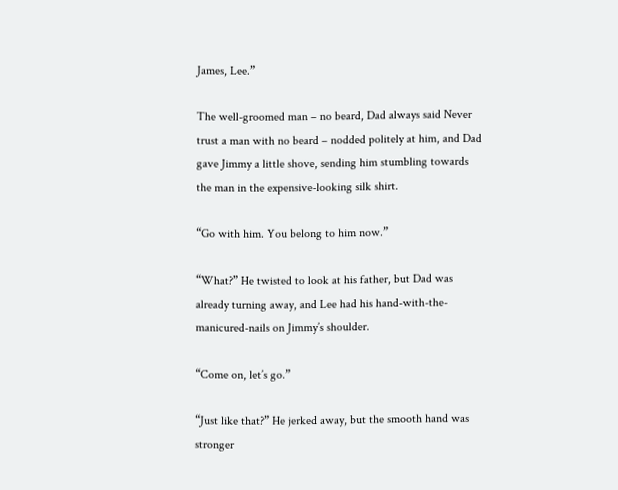James, Lee.”

The well-groomed man – no beard, Dad always said Never trust a man with no beard – nodded politely at him, and Dad gave Jimmy a little shove, sending him stumbling towards the man in the expensive-looking silk shirt.

“Go with him. You belong to him now.”

“What?” He twisted to look at his father, but Dad was already turning away, and Lee had his hand-with-the-manicured-nails on Jimmy’s shoulder.

“Come on, let’s go.”

“Just like that?” He jerked away, but the smooth hand was stronger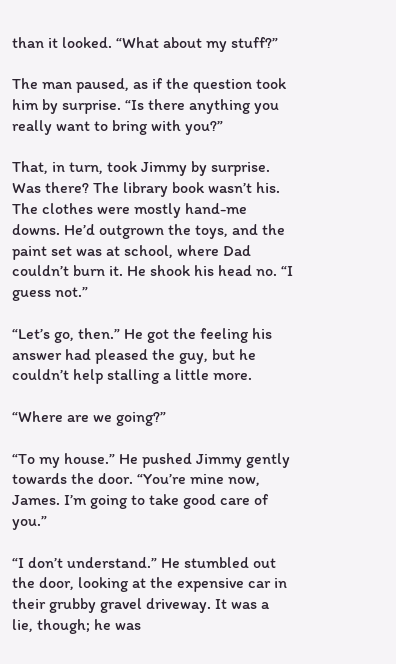than it looked. “What about my stuff?”

The man paused, as if the question took him by surprise. “Is there anything you really want to bring with you?”

That, in turn, took Jimmy by surprise. Was there? The library book wasn’t his. The clothes were mostly hand-me downs. He’d outgrown the toys, and the paint set was at school, where Dad couldn’t burn it. He shook his head no. “I guess not.”

“Let’s go, then.” He got the feeling his answer had pleased the guy, but he couldn’t help stalling a little more.

“Where are we going?”

“To my house.” He pushed Jimmy gently towards the door. “You’re mine now, James. I’m going to take good care of you.”

“I don’t understand.” He stumbled out the door, looking at the expensive car in their grubby gravel driveway. It was a lie, though; he was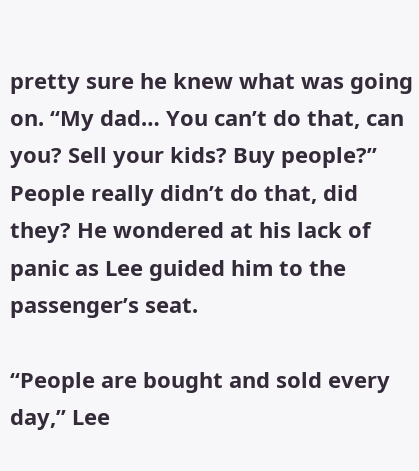pretty sure he knew what was going on. “My dad… You can’t do that, can you? Sell your kids? Buy people?” People really didn’t do that, did they? He wondered at his lack of panic as Lee guided him to the passenger’s seat.

“People are bought and sold every day,” Lee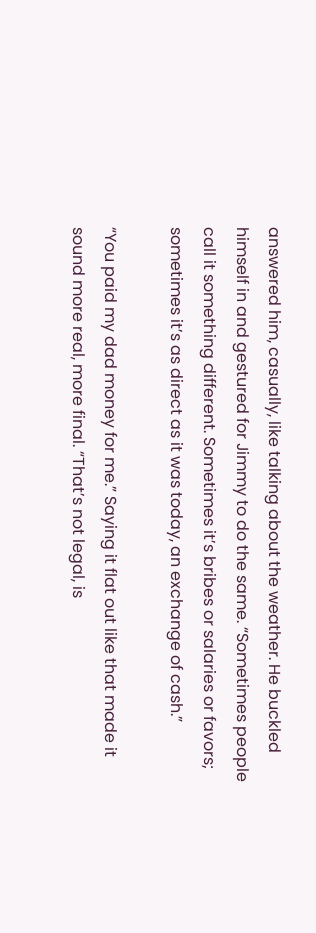answered him, casually, like talking about the weather. He buckled himself in and gestured for Jimmy to do the same. “Sometimes people call it something different. Sometimes it’s bribes or salaries or favors; sometimes it’s as direct as it was today, an exchange of cash.”

“You paid my dad money for me.” Saying it flat out like that made it sound more real, more final. “That’s not legal, is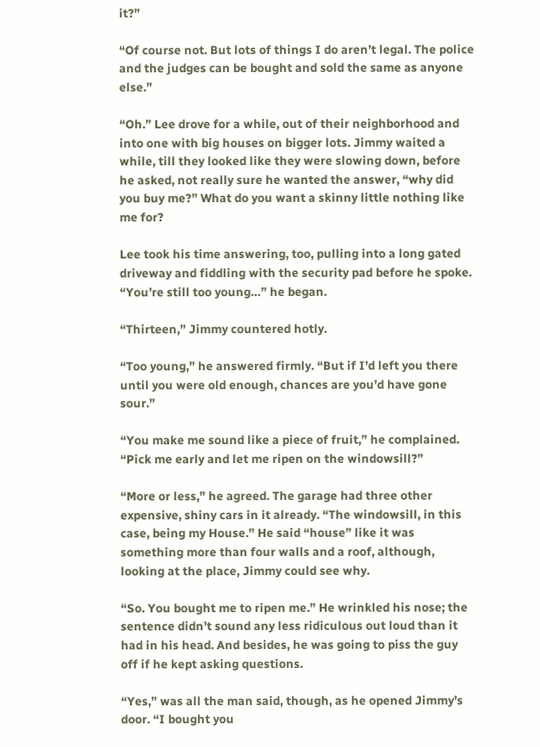it?”

“Of course not. But lots of things I do aren’t legal. The police and the judges can be bought and sold the same as anyone else.”

“Oh.” Lee drove for a while, out of their neighborhood and into one with big houses on bigger lots. Jimmy waited a while, till they looked like they were slowing down, before he asked, not really sure he wanted the answer, “why did you buy me?” What do you want a skinny little nothing like me for?

Lee took his time answering, too, pulling into a long gated driveway and fiddling with the security pad before he spoke. “You’re still too young…” he began.

“Thirteen,” Jimmy countered hotly.

“Too young,” he answered firmly. “But if I’d left you there until you were old enough, chances are you’d have gone sour.”

“You make me sound like a piece of fruit,” he complained. “Pick me early and let me ripen on the windowsill?”

“More or less,” he agreed. The garage had three other expensive, shiny cars in it already. “The windowsill, in this case, being my House.” He said “house” like it was something more than four walls and a roof, although, looking at the place, Jimmy could see why.

“So. You bought me to ripen me.” He wrinkled his nose; the sentence didn’t sound any less ridiculous out loud than it had in his head. And besides, he was going to piss the guy off if he kept asking questions.

“Yes,” was all the man said, though, as he opened Jimmy’s door. “I bought you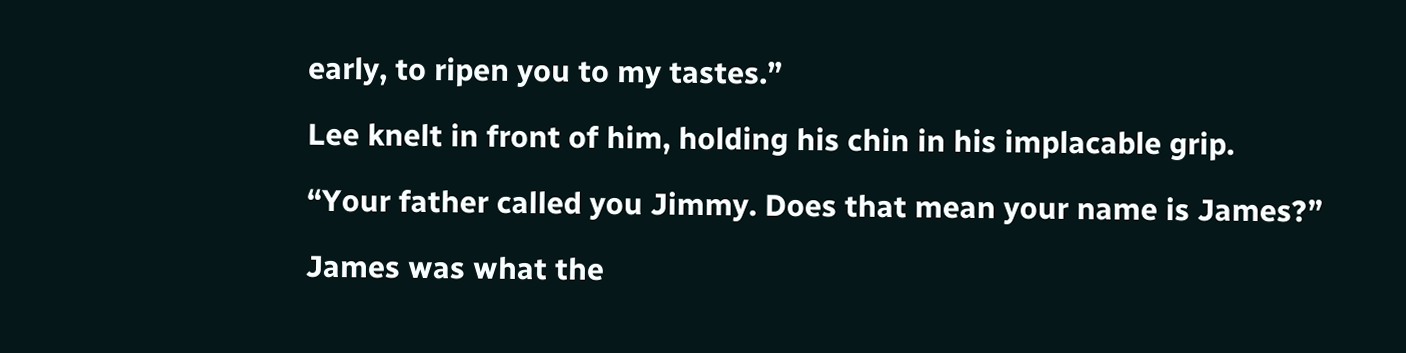early, to ripen you to my tastes.”

Lee knelt in front of him, holding his chin in his implacable grip.

“Your father called you Jimmy. Does that mean your name is James?”

James was what the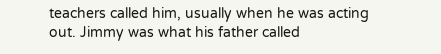teachers called him, usually when he was acting out. Jimmy was what his father called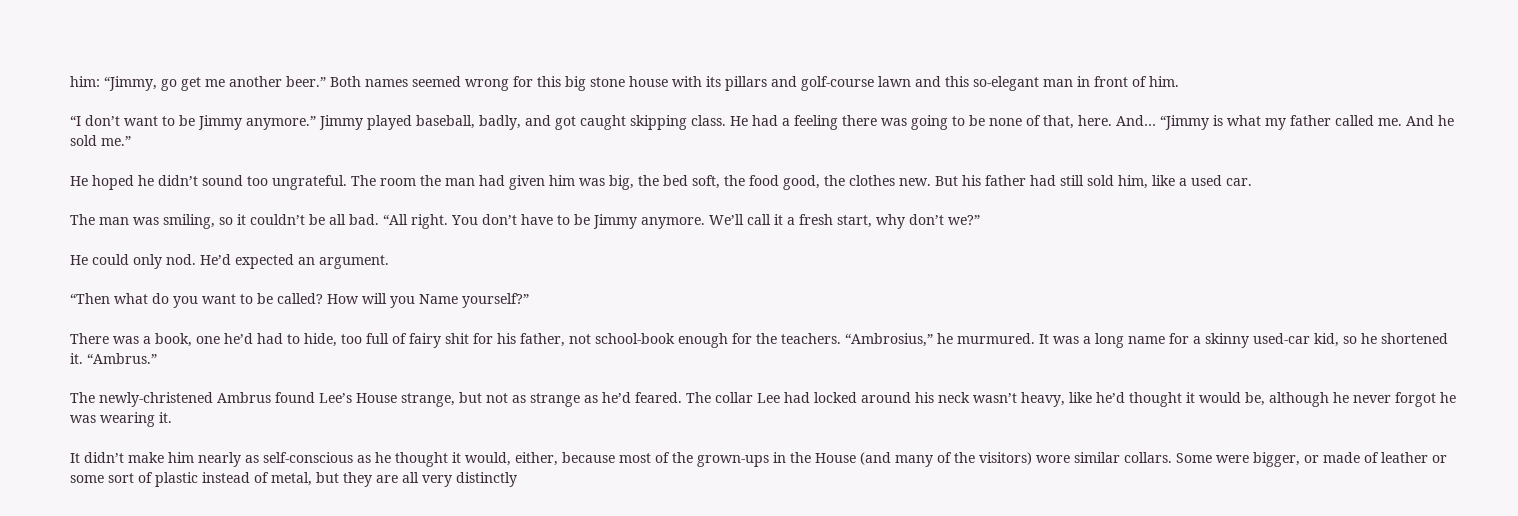him: “Jimmy, go get me another beer.” Both names seemed wrong for this big stone house with its pillars and golf-course lawn and this so-elegant man in front of him.

“I don’t want to be Jimmy anymore.” Jimmy played baseball, badly, and got caught skipping class. He had a feeling there was going to be none of that, here. And… “Jimmy is what my father called me. And he sold me.”

He hoped he didn’t sound too ungrateful. The room the man had given him was big, the bed soft, the food good, the clothes new. But his father had still sold him, like a used car.

The man was smiling, so it couldn’t be all bad. “All right. You don’t have to be Jimmy anymore. We’ll call it a fresh start, why don’t we?”

He could only nod. He’d expected an argument.

“Then what do you want to be called? How will you Name yourself?”

There was a book, one he’d had to hide, too full of fairy shit for his father, not school-book enough for the teachers. “Ambrosius,” he murmured. It was a long name for a skinny used-car kid, so he shortened it. “Ambrus.”

The newly-christened Ambrus found Lee’s House strange, but not as strange as he’d feared. The collar Lee had locked around his neck wasn’t heavy, like he’d thought it would be, although he never forgot he was wearing it.

It didn’t make him nearly as self-conscious as he thought it would, either, because most of the grown-ups in the House (and many of the visitors) wore similar collars. Some were bigger, or made of leather or some sort of plastic instead of metal, but they are all very distinctly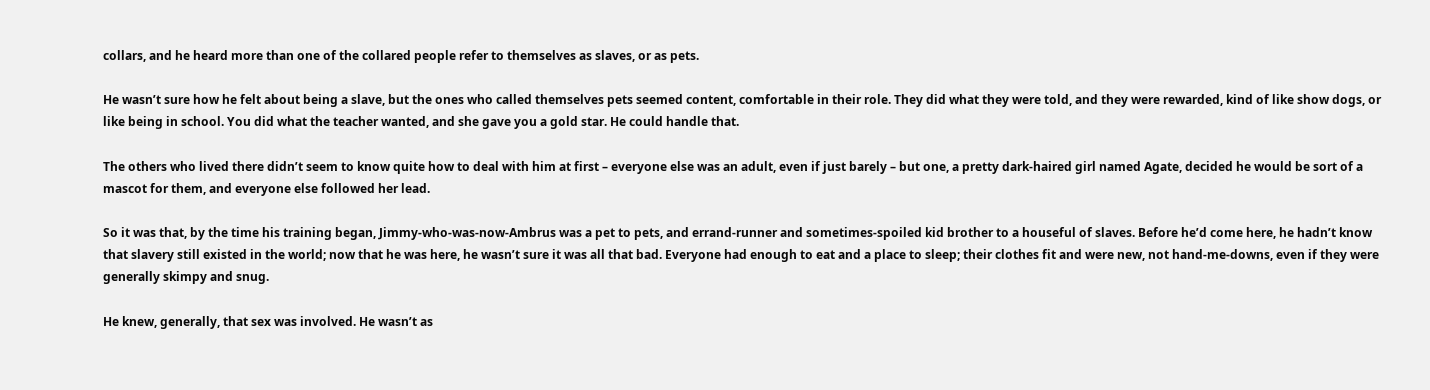collars, and he heard more than one of the collared people refer to themselves as slaves, or as pets.

He wasn’t sure how he felt about being a slave, but the ones who called themselves pets seemed content, comfortable in their role. They did what they were told, and they were rewarded, kind of like show dogs, or like being in school. You did what the teacher wanted, and she gave you a gold star. He could handle that.

The others who lived there didn’t seem to know quite how to deal with him at first – everyone else was an adult, even if just barely – but one, a pretty dark-haired girl named Agate, decided he would be sort of a mascot for them, and everyone else followed her lead.

So it was that, by the time his training began, Jimmy-who-was-now-Ambrus was a pet to pets, and errand-runner and sometimes-spoiled kid brother to a houseful of slaves. Before he’d come here, he hadn’t know that slavery still existed in the world; now that he was here, he wasn’t sure it was all that bad. Everyone had enough to eat and a place to sleep; their clothes fit and were new, not hand-me-downs, even if they were generally skimpy and snug.

He knew, generally, that sex was involved. He wasn’t as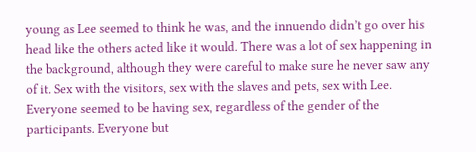young as Lee seemed to think he was, and the innuendo didn’t go over his head like the others acted like it would. There was a lot of sex happening in the background, although they were careful to make sure he never saw any of it. Sex with the visitors, sex with the slaves and pets, sex with Lee. Everyone seemed to be having sex, regardless of the gender of the participants. Everyone but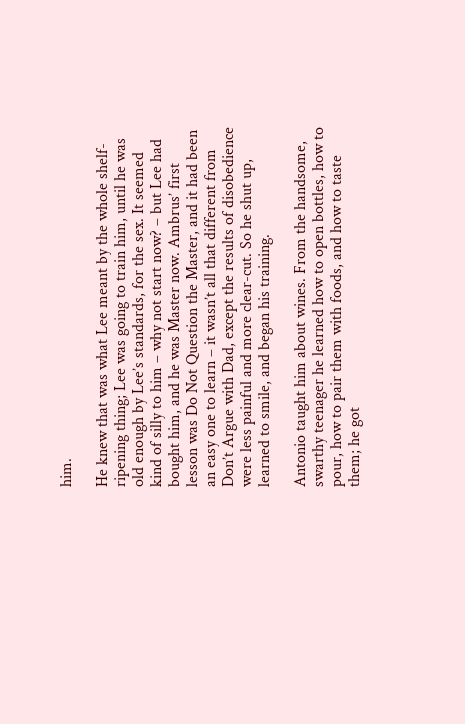him.

He knew that was what Lee meant by the whole shelf-ripening thing; Lee was going to train him, until he was old enough by Lee’s standards, for the sex. It seemed kind of silly to him – why not start now? – but Lee had bought him, and he was Master now. Ambrus’ first lesson was Do Not Question the Master, and it had been an easy one to learn – it wasn’t all that different from Don’t Argue with Dad, except the results of disobedience were less painful and more clear-cut. So he shut up, learned to smile, and began his training.

Antonio taught him about wines. From the handsome, swarthy teenager he learned how to open bottles, how to pour, how to pair them with foods, and how to taste them; he got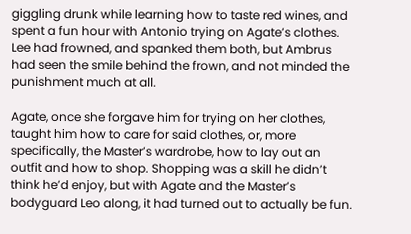giggling drunk while learning how to taste red wines, and spent a fun hour with Antonio trying on Agate’s clothes. Lee had frowned, and spanked them both, but Ambrus had seen the smile behind the frown, and not minded the punishment much at all.

Agate, once she forgave him for trying on her clothes, taught him how to care for said clothes, or, more specifically, the Master’s wardrobe, how to lay out an outfit and how to shop. Shopping was a skill he didn’t think he’d enjoy, but with Agate and the Master’s bodyguard Leo along, it had turned out to actually be fun.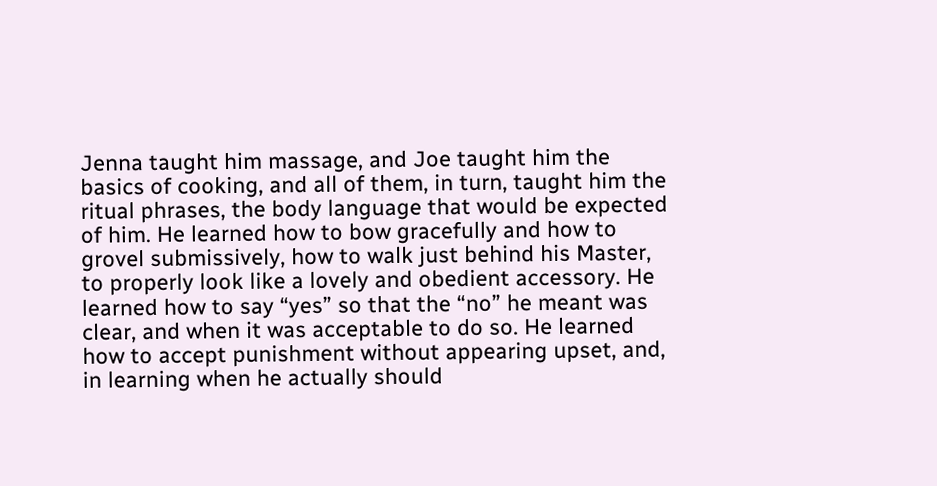Jenna taught him massage, and Joe taught him the basics of cooking, and all of them, in turn, taught him the ritual phrases, the body language that would be expected of him. He learned how to bow gracefully and how to grovel submissively, how to walk just behind his Master, to properly look like a lovely and obedient accessory. He learned how to say “yes” so that the “no” he meant was clear, and when it was acceptable to do so. He learned how to accept punishment without appearing upset, and, in learning when he actually should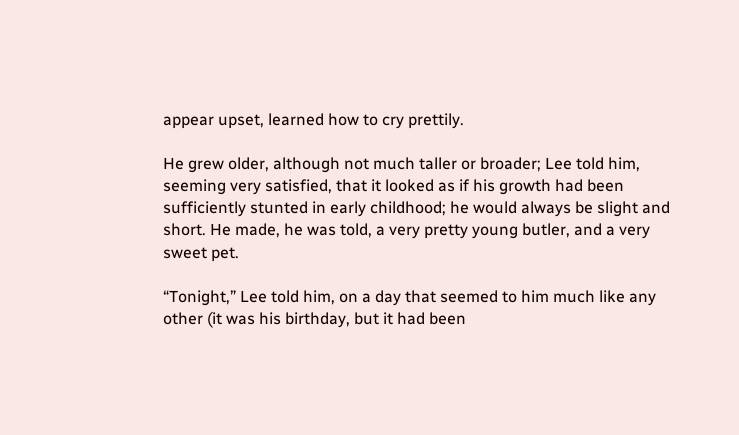appear upset, learned how to cry prettily.

He grew older, although not much taller or broader; Lee told him, seeming very satisfied, that it looked as if his growth had been sufficiently stunted in early childhood; he would always be slight and short. He made, he was told, a very pretty young butler, and a very sweet pet.

“Tonight,” Lee told him, on a day that seemed to him much like any other (it was his birthday, but it had been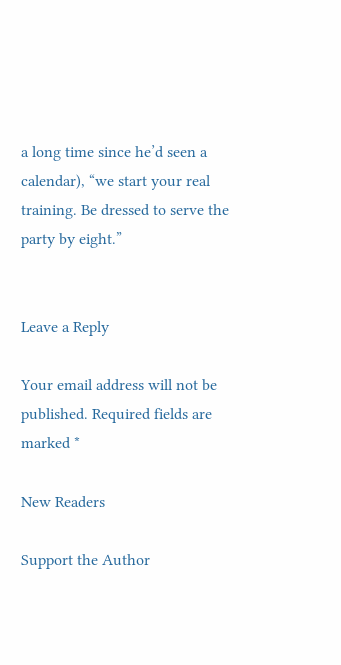a long time since he’d seen a calendar), “we start your real training. Be dressed to serve the party by eight.”


Leave a Reply

Your email address will not be published. Required fields are marked *

New Readers

Support the Author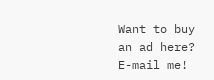Want to buy an ad here?
E-mail me!